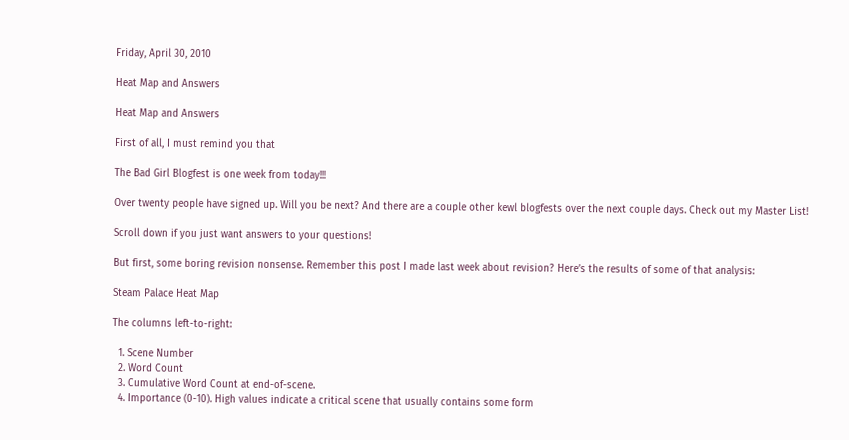Friday, April 30, 2010

Heat Map and Answers

Heat Map and Answers

First of all, I must remind you that

The Bad Girl Blogfest is one week from today!!!

Over twenty people have signed up. Will you be next? And there are a couple other kewl blogfests over the next couple days. Check out my Master List!

Scroll down if you just want answers to your questions!

But first, some boring revision nonsense. Remember this post I made last week about revision? Here’s the results of some of that analysis:

Steam Palace Heat Map

The columns left-to-right:

  1. Scene Number
  2. Word Count
  3. Cumulative Word Count at end-of-scene.
  4. Importance (0-10). High values indicate a critical scene that usually contains some form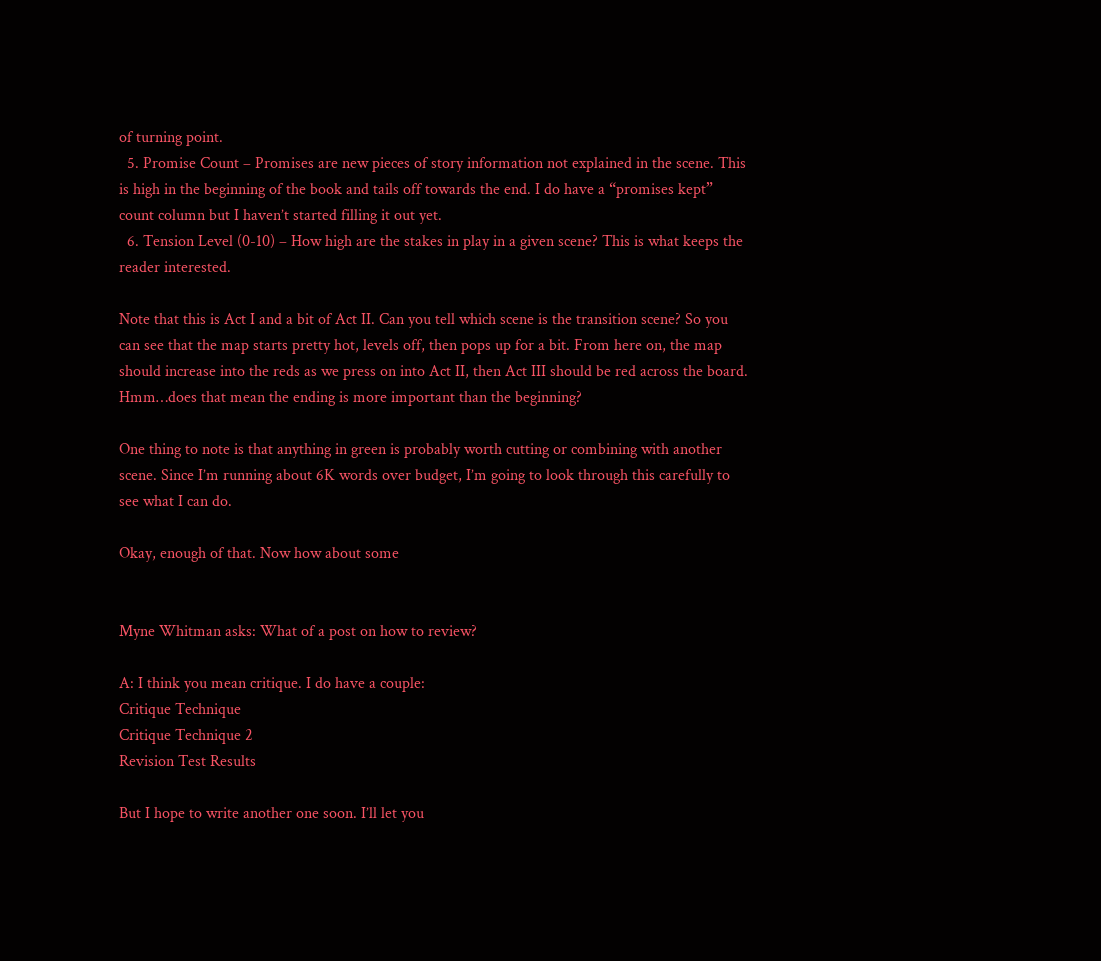of turning point.
  5. Promise Count – Promises are new pieces of story information not explained in the scene. This is high in the beginning of the book and tails off towards the end. I do have a “promises kept” count column but I haven’t started filling it out yet.
  6. Tension Level (0-10) – How high are the stakes in play in a given scene? This is what keeps the reader interested.

Note that this is Act I and a bit of Act II. Can you tell which scene is the transition scene? So you can see that the map starts pretty hot, levels off, then pops up for a bit. From here on, the map should increase into the reds as we press on into Act II, then Act III should be red across the board. Hmm…does that mean the ending is more important than the beginning?

One thing to note is that anything in green is probably worth cutting or combining with another scene. Since I’m running about 6K words over budget, I’m going to look through this carefully to see what I can do.

Okay, enough of that. Now how about some


Myne Whitman asks: What of a post on how to review?

A: I think you mean critique. I do have a couple:
Critique Technique
Critique Technique 2
Revision Test Results

But I hope to write another one soon. I’ll let you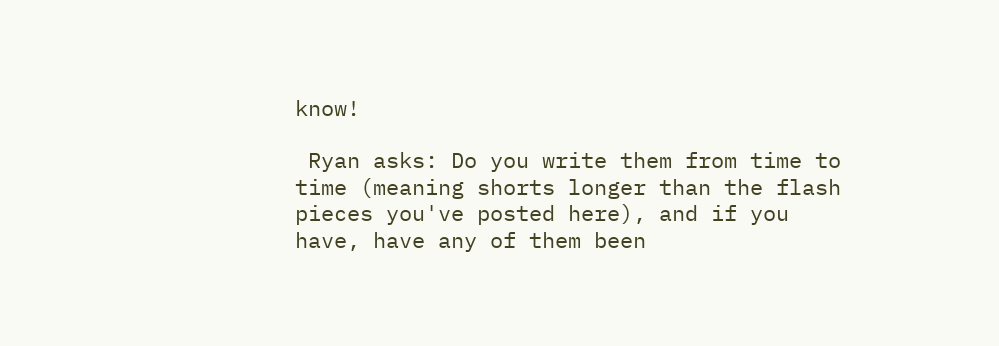know!

 Ryan asks: Do you write them from time to time (meaning shorts longer than the flash pieces you've posted here), and if you have, have any of them been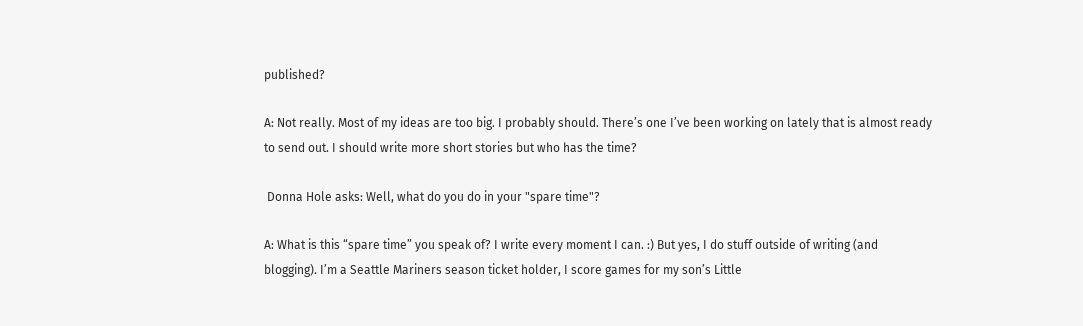published?

A: Not really. Most of my ideas are too big. I probably should. There’s one I’ve been working on lately that is almost ready to send out. I should write more short stories but who has the time?

 Donna Hole asks: Well, what do you do in your "spare time"?

A: What is this “spare time” you speak of? I write every moment I can. :) But yes, I do stuff outside of writing (and blogging). I’m a Seattle Mariners season ticket holder, I score games for my son’s Little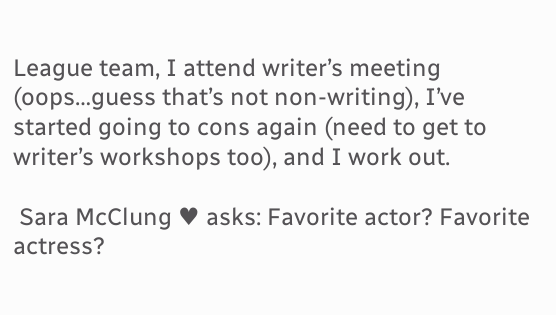League team, I attend writer’s meeting (oops…guess that’s not non-writing), I’ve started going to cons again (need to get to writer’s workshops too), and I work out.

 Sara McClung ♥ asks: Favorite actor? Favorite actress?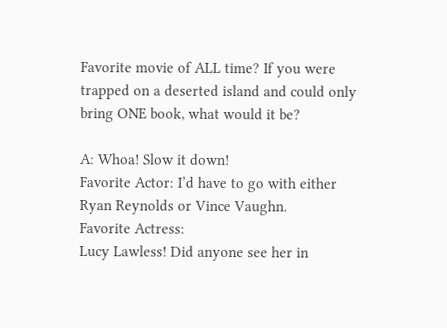Favorite movie of ALL time? If you were trapped on a deserted island and could only bring ONE book, what would it be?

A: Whoa! Slow it down!
Favorite Actor: I’d have to go with either
Ryan Reynolds or Vince Vaughn.
Favorite Actress:
Lucy Lawless! Did anyone see her in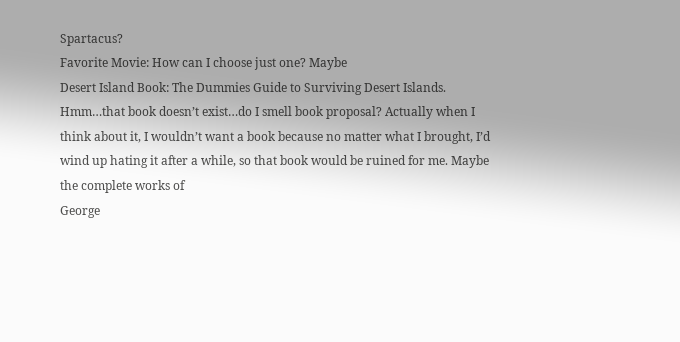Spartacus?
Favorite Movie: How can I choose just one? Maybe
Desert Island Book: The Dummies Guide to Surviving Desert Islands. Hmm…that book doesn’t exist…do I smell book proposal? Actually when I think about it, I wouldn’t want a book because no matter what I brought, I’d wind up hating it after a while, so that book would be ruined for me. Maybe the complete works of
George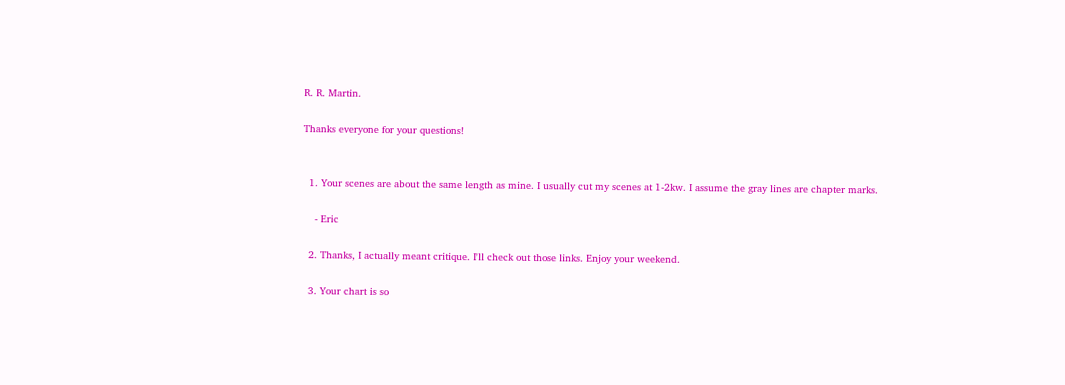R. R. Martin.

Thanks everyone for your questions!


  1. Your scenes are about the same length as mine. I usually cut my scenes at 1-2kw. I assume the gray lines are chapter marks.

    - Eric

  2. Thanks, I actually meant critique. I'll check out those links. Enjoy your weekend.

  3. Your chart is so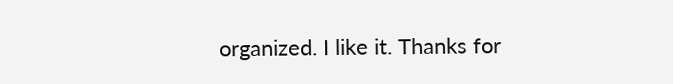organized. I like it. Thanks for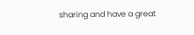sharing and have a great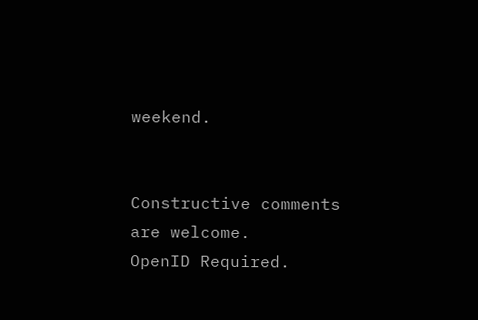weekend.


Constructive comments are welcome.
OpenID Required.